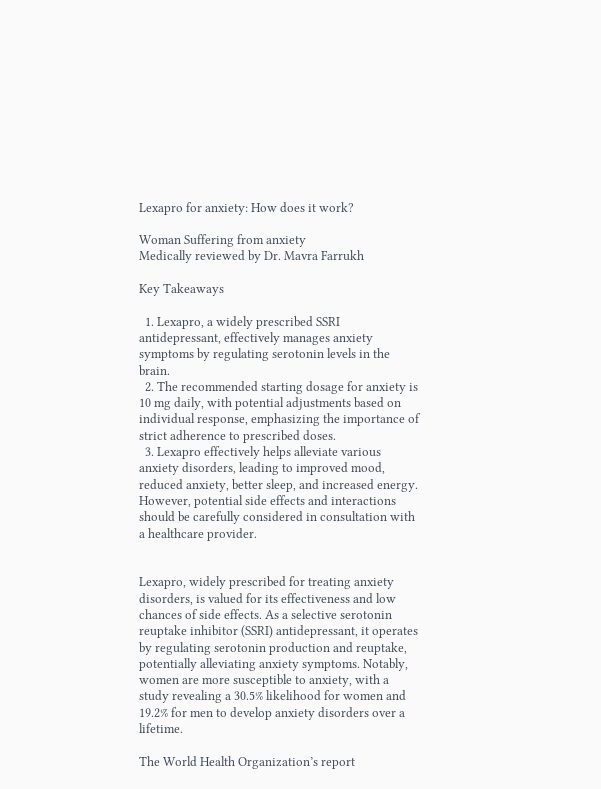Lexapro for anxiety: How does it work?

Woman Suffering from anxiety
Medically reviewed by Dr. Mavra Farrukh

Key Takeaways

  1. Lexapro, a widely prescribed SSRI antidepressant, effectively manages anxiety symptoms by regulating serotonin levels in the brain.
  2. The recommended starting dosage for anxiety is 10 mg daily, with potential adjustments based on individual response, emphasizing the importance of strict adherence to prescribed doses.
  3. Lexapro effectively helps alleviate various anxiety disorders, leading to improved mood, reduced anxiety, better sleep, and increased energy. However, potential side effects and interactions should be carefully considered in consultation with a healthcare provider.


Lexapro, widely prescribed for treating anxiety disorders, is valued for its effectiveness and low chances of side effects. As a selective serotonin reuptake inhibitor (SSRI) antidepressant, it operates by regulating serotonin production and reuptake, potentially alleviating anxiety symptoms. Notably, women are more susceptible to anxiety, with a study revealing a 30.5% likelihood for women and 19.2% for men to develop anxiety disorders over a lifetime.

The World Health Organization’s report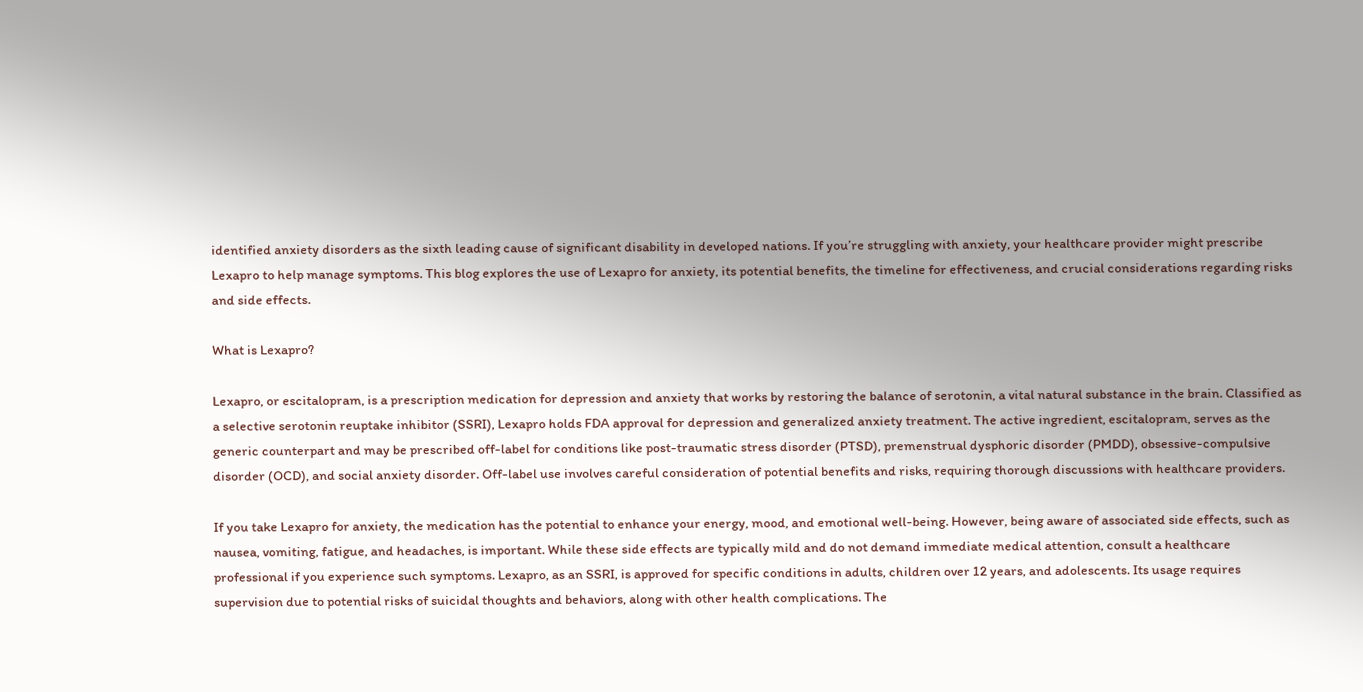identified anxiety disorders as the sixth leading cause of significant disability in developed nations. If you’re struggling with anxiety, your healthcare provider might prescribe Lexapro to help manage symptoms. This blog explores the use of Lexapro for anxiety, its potential benefits, the timeline for effectiveness, and crucial considerations regarding risks and side effects.

What is Lexapro?

Lexapro, or escitalopram, is a prescription medication for depression and anxiety that works by restoring the balance of serotonin, a vital natural substance in the brain. Classified as a selective serotonin reuptake inhibitor (SSRI), Lexapro holds FDA approval for depression and generalized anxiety treatment. The active ingredient, escitalopram, serves as the generic counterpart and may be prescribed off-label for conditions like post-traumatic stress disorder (PTSD), premenstrual dysphoric disorder (PMDD), obsessive-compulsive disorder (OCD), and social anxiety disorder. Off-label use involves careful consideration of potential benefits and risks, requiring thorough discussions with healthcare providers.

If you take Lexapro for anxiety, the medication has the potential to enhance your energy, mood, and emotional well-being. However, being aware of associated side effects, such as nausea, vomiting, fatigue, and headaches, is important. While these side effects are typically mild and do not demand immediate medical attention, consult a healthcare professional if you experience such symptoms. Lexapro, as an SSRI, is approved for specific conditions in adults, children over 12 years, and adolescents. Its usage requires supervision due to potential risks of suicidal thoughts and behaviors, along with other health complications. The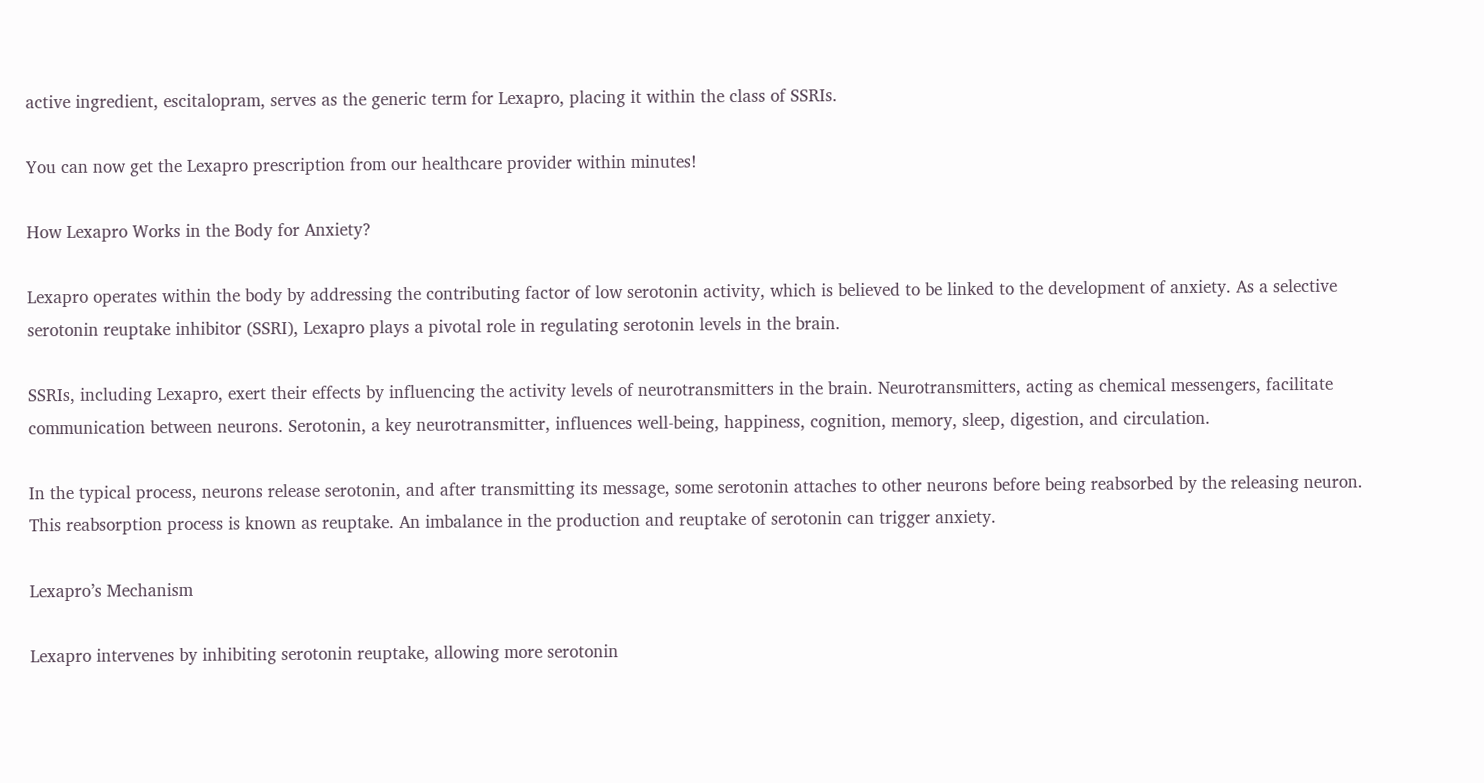active ingredient, escitalopram, serves as the generic term for Lexapro, placing it within the class of SSRIs.

You can now get the Lexapro prescription from our healthcare provider within minutes!

How Lexapro Works in the Body for Anxiety?

Lexapro operates within the body by addressing the contributing factor of low serotonin activity, which is believed to be linked to the development of anxiety. As a selective serotonin reuptake inhibitor (SSRI), Lexapro plays a pivotal role in regulating serotonin levels in the brain.

SSRIs, including Lexapro, exert their effects by influencing the activity levels of neurotransmitters in the brain. Neurotransmitters, acting as chemical messengers, facilitate communication between neurons. Serotonin, a key neurotransmitter, influences well-being, happiness, cognition, memory, sleep, digestion, and circulation.

In the typical process, neurons release serotonin, and after transmitting its message, some serotonin attaches to other neurons before being reabsorbed by the releasing neuron. This reabsorption process is known as reuptake. An imbalance in the production and reuptake of serotonin can trigger anxiety.

Lexapro’s Mechanism

Lexapro intervenes by inhibiting serotonin reuptake, allowing more serotonin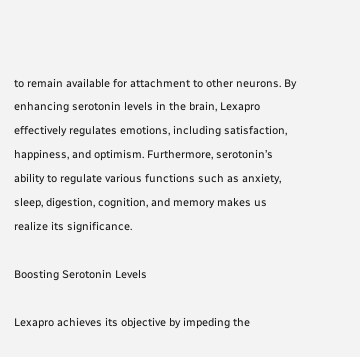to remain available for attachment to other neurons. By enhancing serotonin levels in the brain, Lexapro effectively regulates emotions, including satisfaction, happiness, and optimism. Furthermore, serotonin’s ability to regulate various functions such as anxiety, sleep, digestion, cognition, and memory makes us realize its significance.

Boosting Serotonin Levels

Lexapro achieves its objective by impeding the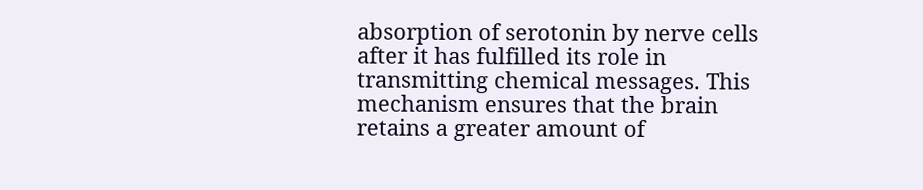absorption of serotonin by nerve cells after it has fulfilled its role in transmitting chemical messages. This mechanism ensures that the brain retains a greater amount of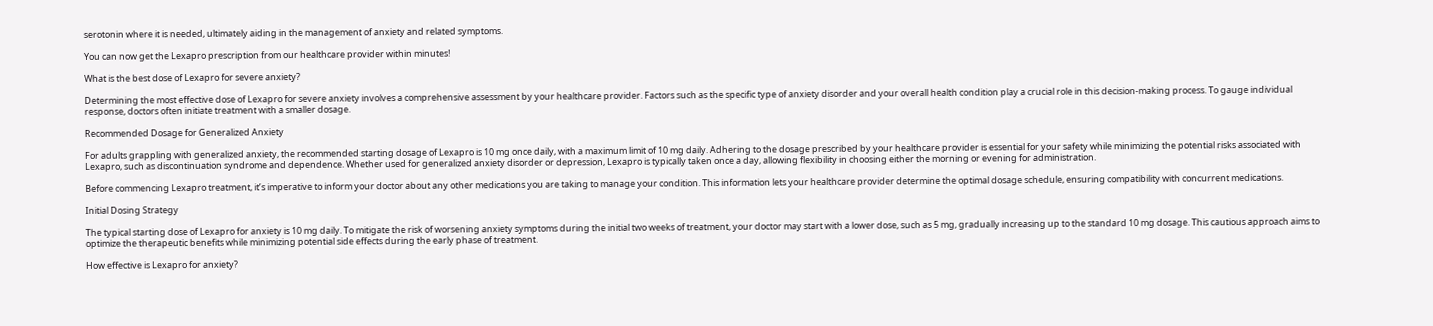serotonin where it is needed, ultimately aiding in the management of anxiety and related symptoms.

You can now get the Lexapro prescription from our healthcare provider within minutes!

What is the best dose of Lexapro for severe anxiety?

Determining the most effective dose of Lexapro for severe anxiety involves a comprehensive assessment by your healthcare provider. Factors such as the specific type of anxiety disorder and your overall health condition play a crucial role in this decision-making process. To gauge individual response, doctors often initiate treatment with a smaller dosage.

Recommended Dosage for Generalized Anxiety

For adults grappling with generalized anxiety, the recommended starting dosage of Lexapro is 10 mg once daily, with a maximum limit of 10 mg daily. Adhering to the dosage prescribed by your healthcare provider is essential for your safety while minimizing the potential risks associated with Lexapro, such as discontinuation syndrome and dependence. Whether used for generalized anxiety disorder or depression, Lexapro is typically taken once a day, allowing flexibility in choosing either the morning or evening for administration.

Before commencing Lexapro treatment, it’s imperative to inform your doctor about any other medications you are taking to manage your condition. This information lets your healthcare provider determine the optimal dosage schedule, ensuring compatibility with concurrent medications.

Initial Dosing Strategy

The typical starting dose of Lexapro for anxiety is 10 mg daily. To mitigate the risk of worsening anxiety symptoms during the initial two weeks of treatment, your doctor may start with a lower dose, such as 5 mg, gradually increasing up to the standard 10 mg dosage. This cautious approach aims to optimize the therapeutic benefits while minimizing potential side effects during the early phase of treatment.

How effective is Lexapro for anxiety?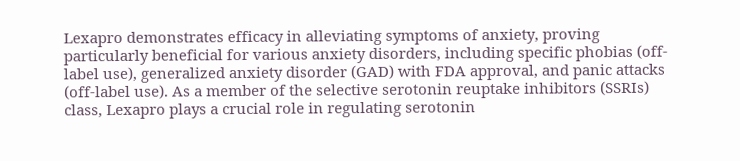Lexapro demonstrates efficacy in alleviating symptoms of anxiety, proving particularly beneficial for various anxiety disorders, including specific phobias (off-label use), generalized anxiety disorder (GAD) with FDA approval, and panic attacks (off-label use). As a member of the selective serotonin reuptake inhibitors (SSRIs) class, Lexapro plays a crucial role in regulating serotonin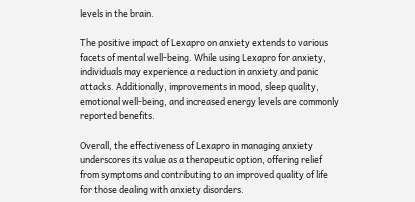levels in the brain.

The positive impact of Lexapro on anxiety extends to various facets of mental well-being. While using Lexapro for anxiety, individuals may experience a reduction in anxiety and panic attacks. Additionally, improvements in mood, sleep quality, emotional well-being, and increased energy levels are commonly reported benefits.

Overall, the effectiveness of Lexapro in managing anxiety underscores its value as a therapeutic option, offering relief from symptoms and contributing to an improved quality of life for those dealing with anxiety disorders.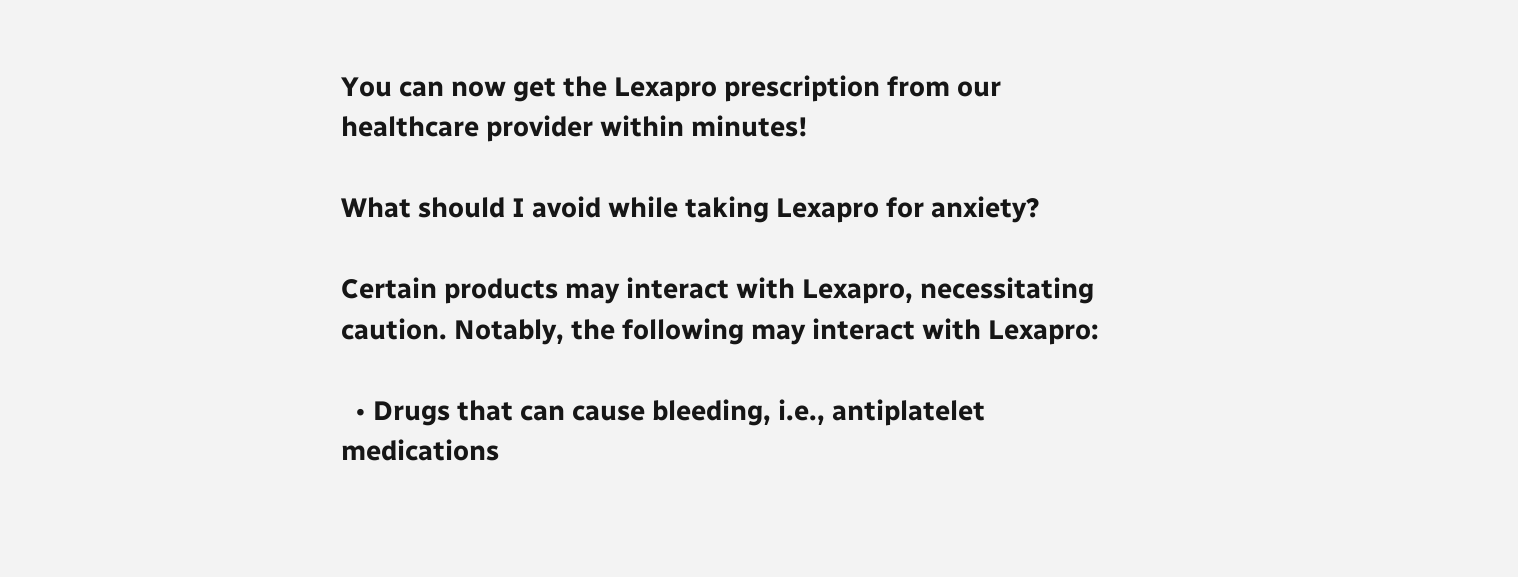You can now get the Lexapro prescription from our healthcare provider within minutes!

What should I avoid while taking Lexapro for anxiety?

Certain products may interact with Lexapro, necessitating caution. Notably, the following may interact with Lexapro:

  • Drugs that can cause bleeding, i.e., antiplatelet medications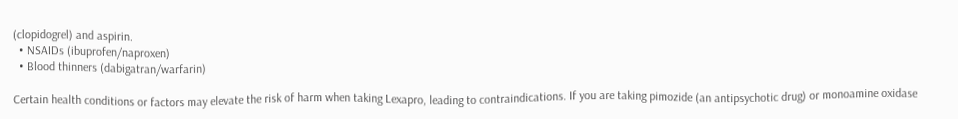(clopidogrel) and aspirin.
  • NSAIDs (ibuprofen/naproxen)
  • Blood thinners (dabigatran/warfarin)

Certain health conditions or factors may elevate the risk of harm when taking Lexapro, leading to contraindications. If you are taking pimozide (an antipsychotic drug) or monoamine oxidase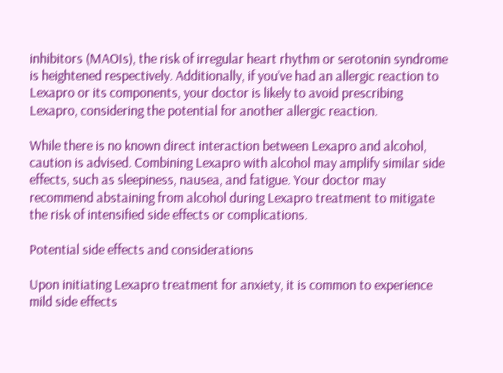inhibitors (MAOIs), the risk of irregular heart rhythm or serotonin syndrome is heightened respectively. Additionally, if you’ve had an allergic reaction to Lexapro or its components, your doctor is likely to avoid prescribing Lexapro, considering the potential for another allergic reaction.

While there is no known direct interaction between Lexapro and alcohol, caution is advised. Combining Lexapro with alcohol may amplify similar side effects, such as sleepiness, nausea, and fatigue. Your doctor may recommend abstaining from alcohol during Lexapro treatment to mitigate the risk of intensified side effects or complications.

Potential side effects and considerations

Upon initiating Lexapro treatment for anxiety, it is common to experience mild side effects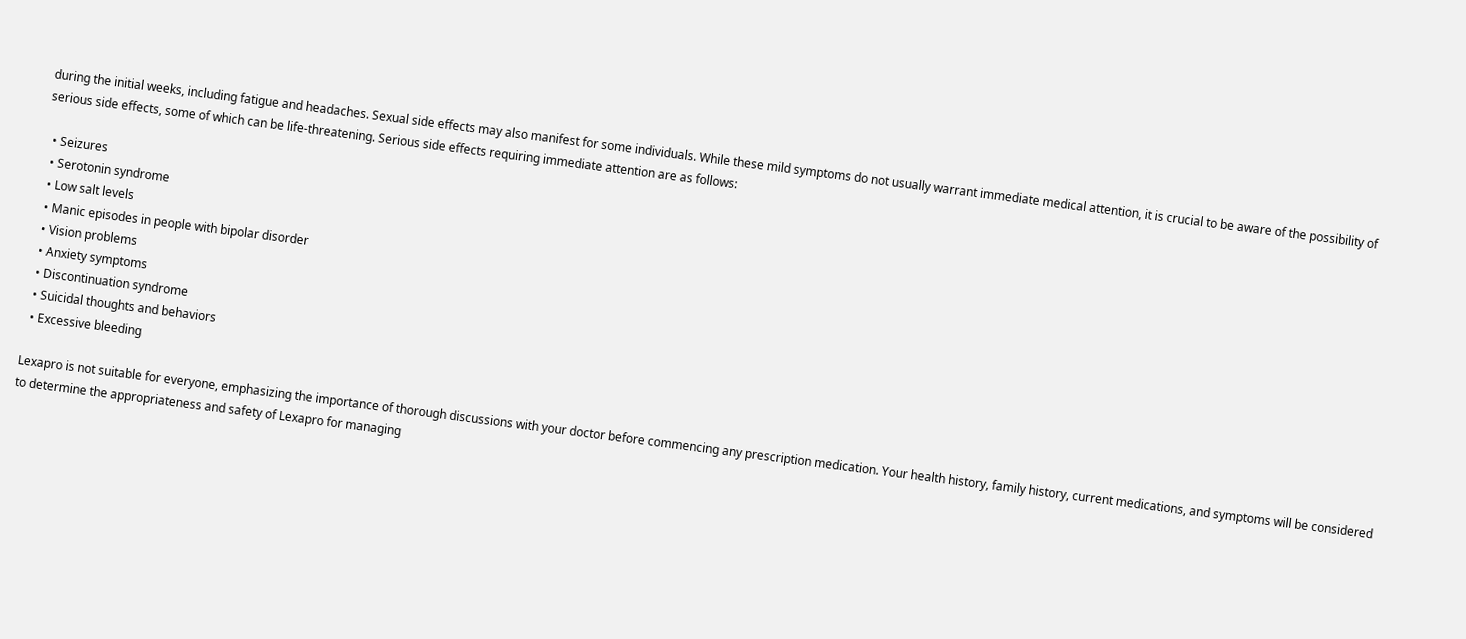during the initial weeks, including fatigue and headaches. Sexual side effects may also manifest for some individuals. While these mild symptoms do not usually warrant immediate medical attention, it is crucial to be aware of the possibility of serious side effects, some of which can be life-threatening. Serious side effects requiring immediate attention are as follows:

  • Seizures
  • Serotonin syndrome
  • Low salt levels
  • Manic episodes in people with bipolar disorder
  • Vision problems
  • Anxiety symptoms
  • Discontinuation syndrome
  • Suicidal thoughts and behaviors
  • Excessive bleeding

Lexapro is not suitable for everyone, emphasizing the importance of thorough discussions with your doctor before commencing any prescription medication. Your health history, family history, current medications, and symptoms will be considered to determine the appropriateness and safety of Lexapro for managing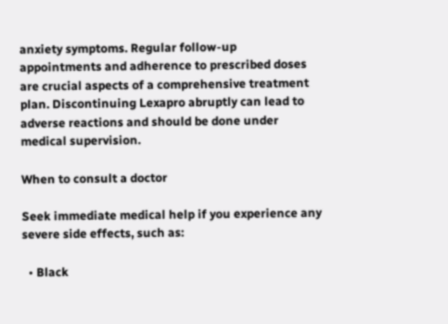anxiety symptoms. Regular follow-up appointments and adherence to prescribed doses are crucial aspects of a comprehensive treatment plan. Discontinuing Lexapro abruptly can lead to adverse reactions and should be done under medical supervision.

When to consult a doctor

Seek immediate medical help if you experience any severe side effects, such as:

  • Black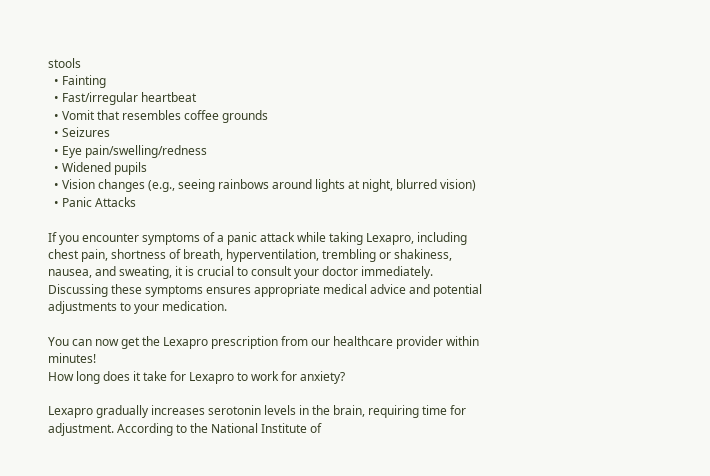stools
  • Fainting
  • Fast/irregular heartbeat
  • Vomit that resembles coffee grounds
  • Seizures
  • Eye pain/swelling/redness
  • Widened pupils
  • Vision changes (e.g., seeing rainbows around lights at night, blurred vision)
  • Panic Attacks

If you encounter symptoms of a panic attack while taking Lexapro, including chest pain, shortness of breath, hyperventilation, trembling or shakiness, nausea, and sweating, it is crucial to consult your doctor immediately. Discussing these symptoms ensures appropriate medical advice and potential adjustments to your medication.

You can now get the Lexapro prescription from our healthcare provider within minutes!
How long does it take for Lexapro to work for anxiety?

Lexapro gradually increases serotonin levels in the brain, requiring time for adjustment. According to the National Institute of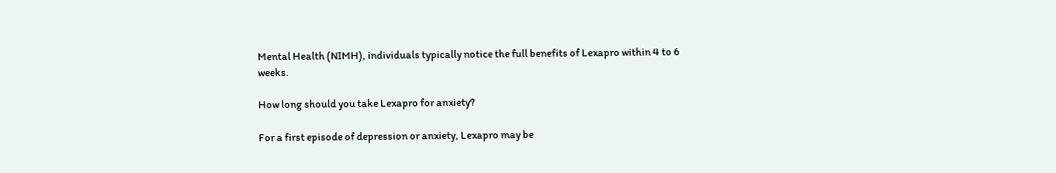Mental Health (NIMH), individuals typically notice the full benefits of Lexapro within 4 to 6 weeks.

How long should you take Lexapro for anxiety?

For a first episode of depression or anxiety, Lexapro may be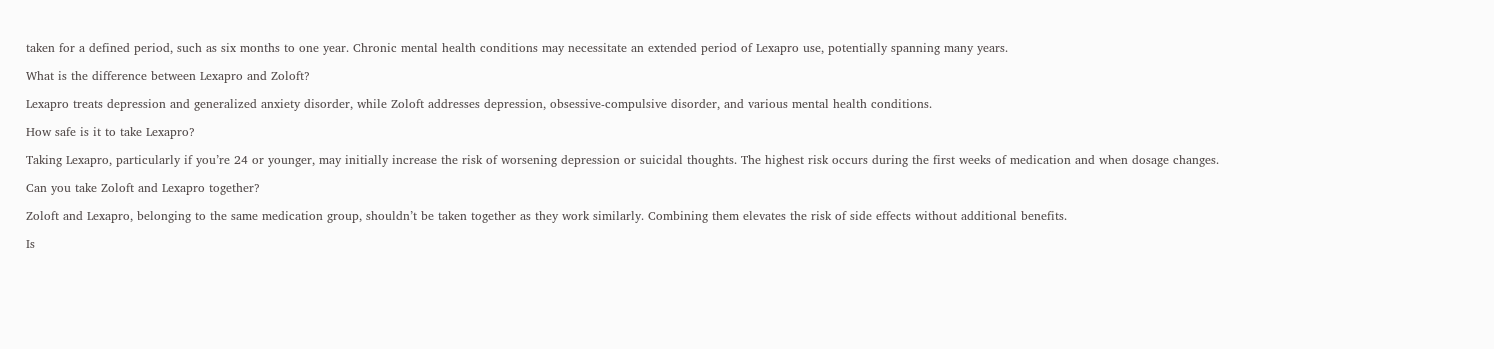taken for a defined period, such as six months to one year. Chronic mental health conditions may necessitate an extended period of Lexapro use, potentially spanning many years.

What is the difference between Lexapro and Zoloft?

Lexapro treats depression and generalized anxiety disorder, while Zoloft addresses depression, obsessive-compulsive disorder, and various mental health conditions.

How safe is it to take Lexapro?

Taking Lexapro, particularly if you’re 24 or younger, may initially increase the risk of worsening depression or suicidal thoughts. The highest risk occurs during the first weeks of medication and when dosage changes.

Can you take Zoloft and Lexapro together?

Zoloft and Lexapro, belonging to the same medication group, shouldn’t be taken together as they work similarly. Combining them elevates the risk of side effects without additional benefits.

Is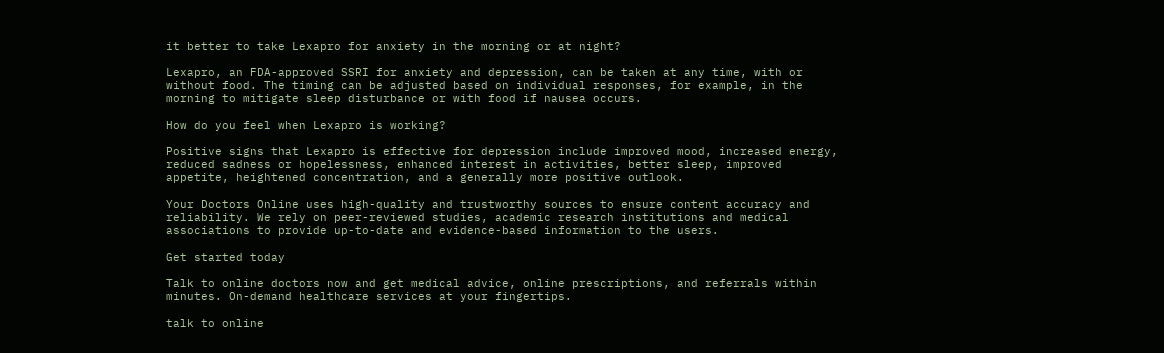it better to take Lexapro for anxiety in the morning or at night?

Lexapro, an FDA-approved SSRI for anxiety and depression, can be taken at any time, with or without food. The timing can be adjusted based on individual responses, for example, in the morning to mitigate sleep disturbance or with food if nausea occurs.

How do you feel when Lexapro is working?

Positive signs that Lexapro is effective for depression include improved mood, increased energy, reduced sadness or hopelessness, enhanced interest in activities, better sleep, improved appetite, heightened concentration, and a generally more positive outlook.

Your Doctors Online uses high-quality and trustworthy sources to ensure content accuracy and reliability. We rely on peer-reviewed studies, academic research institutions and medical associations to provide up-to-date and evidence-based information to the users.

Get started today

Talk to online doctors now and get medical advice, online prescriptions, and referrals within minutes. On-demand healthcare services at your fingertips.

talk to online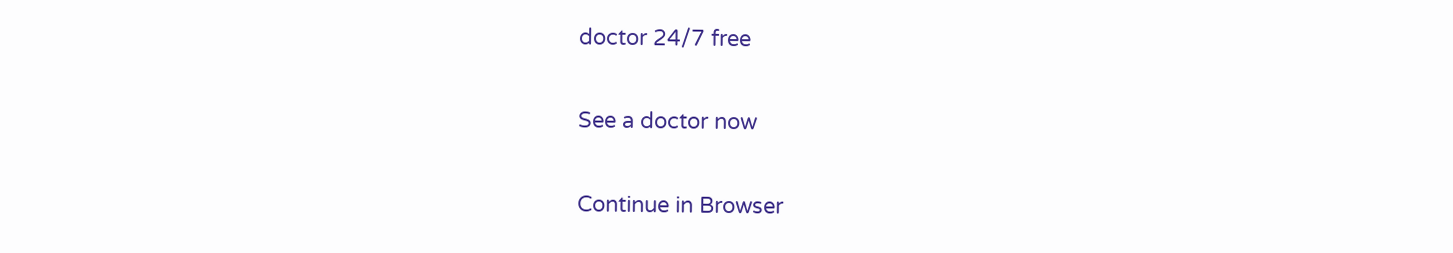doctor 24/7 free

See a doctor now

Continue in Browser